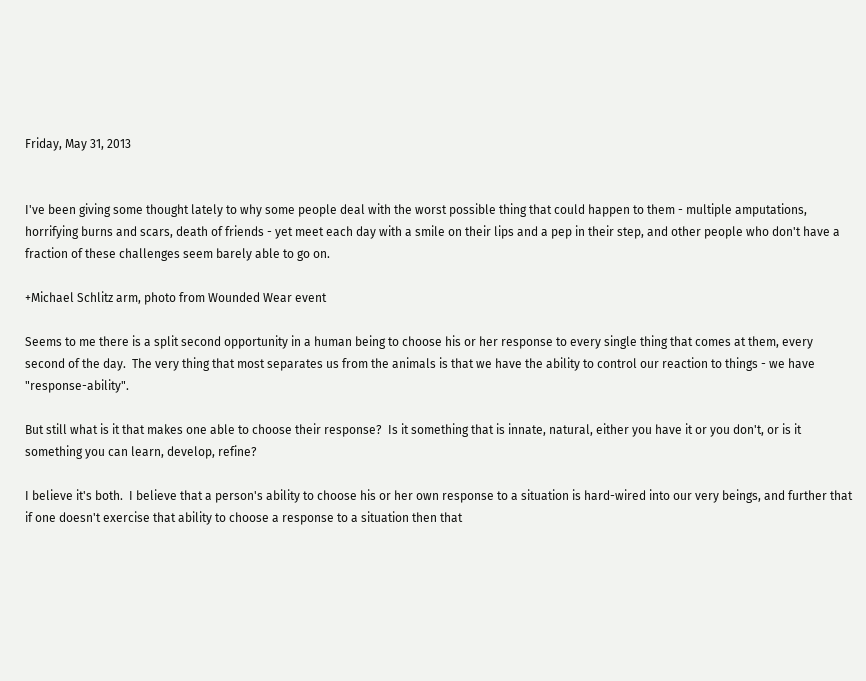Friday, May 31, 2013


I've been giving some thought lately to why some people deal with the worst possible thing that could happen to them - multiple amputations, horrifying burns and scars, death of friends - yet meet each day with a smile on their lips and a pep in their step, and other people who don't have a fraction of these challenges seem barely able to go on.

+Michael Schlitz arm, photo from Wounded Wear event

Seems to me there is a split second opportunity in a human being to choose his or her response to every single thing that comes at them, every second of the day.  The very thing that most separates us from the animals is that we have the ability to control our reaction to things - we have "response-ability".

But still what is it that makes one able to choose their response?  Is it something that is innate, natural, either you have it or you don't, or is it something you can learn, develop, refine?

I believe it's both.  I believe that a person's ability to choose his or her own response to a situation is hard-wired into our very beings, and further that if one doesn't exercise that ability to choose a response to a situation then that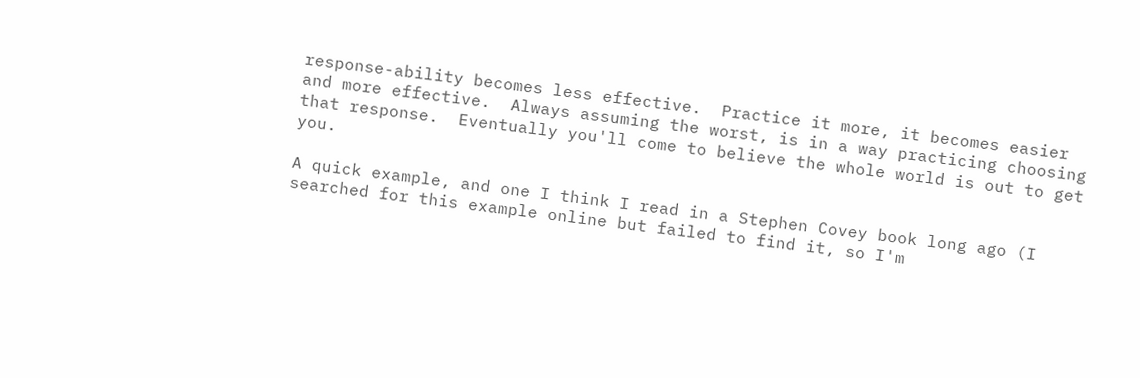response-ability becomes less effective.  Practice it more, it becomes easier and more effective.  Always assuming the worst, is in a way practicing choosing that response.  Eventually you'll come to believe the whole world is out to get you.

A quick example, and one I think I read in a Stephen Covey book long ago (I searched for this example online but failed to find it, so I'm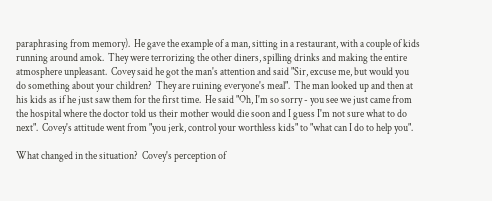paraphrasing from memory).  He gave the example of a man, sitting in a restaurant, with a couple of kids running around amok.  They were terrorizing the other diners, spilling drinks and making the entire atmosphere unpleasant.  Covey said he got the man's attention and said "Sir, excuse me, but would you do something about your children?  They are ruining everyone's meal".  The man looked up and then at his kids as if he just saw them for the first time.  He said "Oh, I'm so sorry - you see we just came from the hospital where the doctor told us their mother would die soon and I guess I'm not sure what to do next".  Covey's attitude went from "you jerk, control your worthless kids" to "what can I do to help you".

What changed in the situation?  Covey's perception of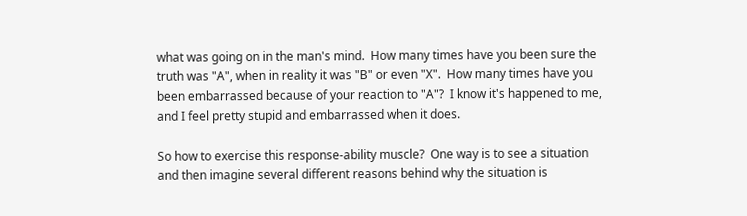what was going on in the man's mind.  How many times have you been sure the truth was "A", when in reality it was "B" or even "X".  How many times have you been embarrassed because of your reaction to "A"?  I know it's happened to me, and I feel pretty stupid and embarrassed when it does.

So how to exercise this response-ability muscle?  One way is to see a situation and then imagine several different reasons behind why the situation is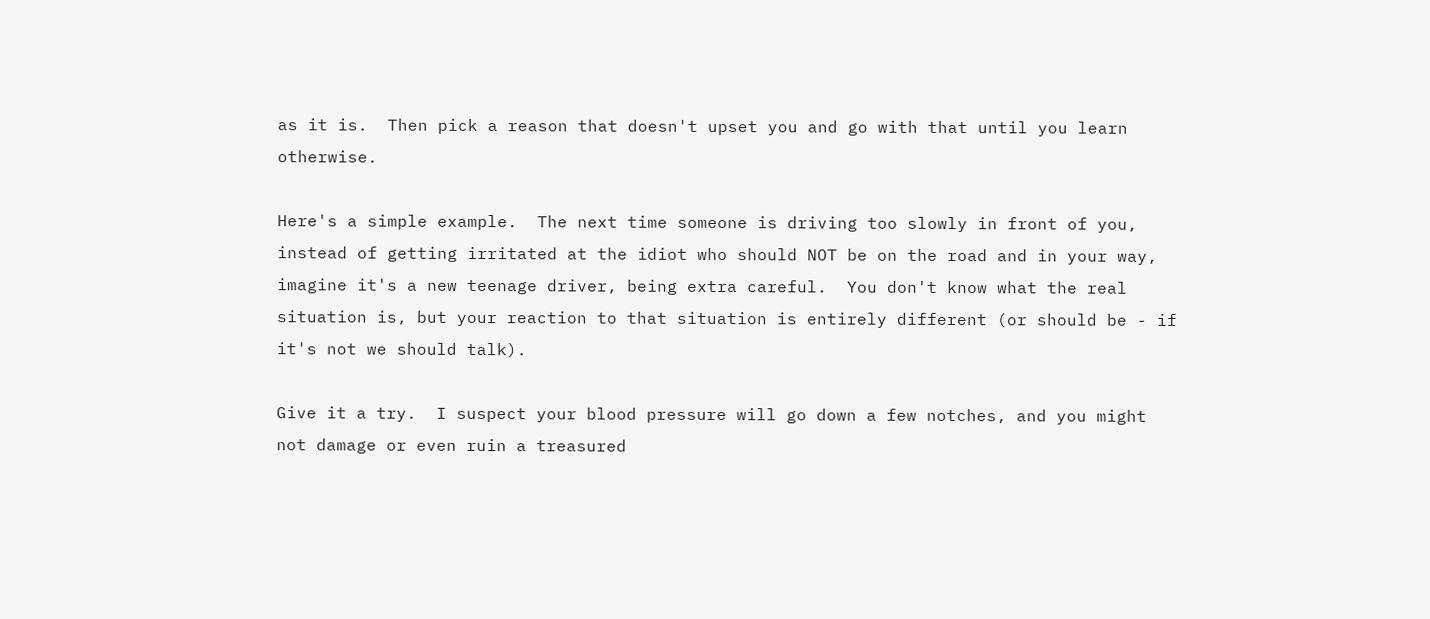as it is.  Then pick a reason that doesn't upset you and go with that until you learn otherwise.

Here's a simple example.  The next time someone is driving too slowly in front of you, instead of getting irritated at the idiot who should NOT be on the road and in your way, imagine it's a new teenage driver, being extra careful.  You don't know what the real situation is, but your reaction to that situation is entirely different (or should be - if it's not we should talk).

Give it a try.  I suspect your blood pressure will go down a few notches, and you might not damage or even ruin a treasured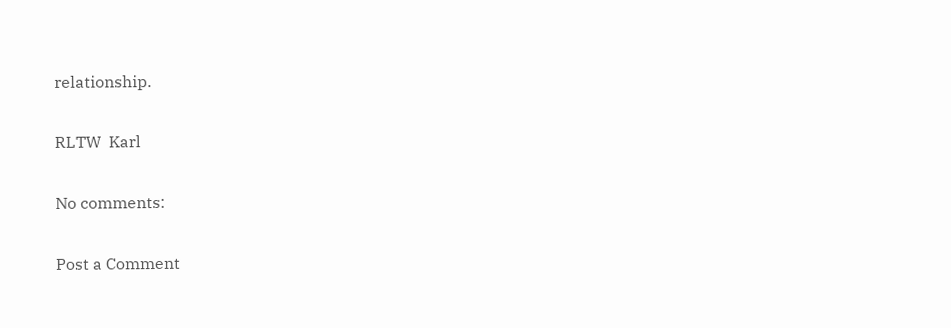relationship.

RLTW  Karl

No comments:

Post a Comment